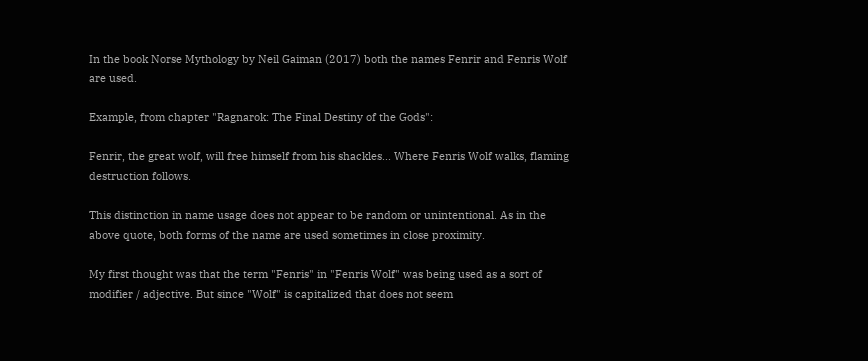In the book Norse Mythology by Neil Gaiman (2017) both the names Fenrir and Fenris Wolf are used.

Example, from chapter "Ragnarok: The Final Destiny of the Gods":

Fenrir, the great wolf, will free himself from his shackles... Where Fenris Wolf walks, flaming destruction follows.

This distinction in name usage does not appear to be random or unintentional. As in the above quote, both forms of the name are used sometimes in close proximity.

My first thought was that the term "Fenris" in "Fenris Wolf" was being used as a sort of modifier / adjective. But since "Wolf" is capitalized that does not seem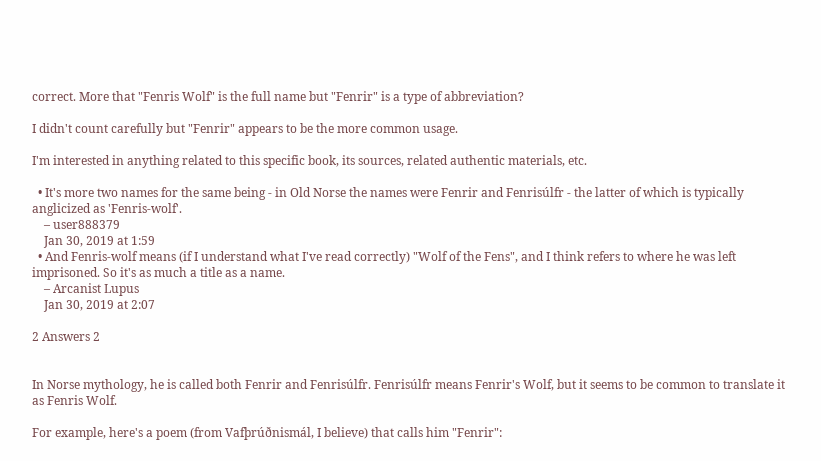correct. More that "Fenris Wolf" is the full name but "Fenrir" is a type of abbreviation?

I didn't count carefully but "Fenrir" appears to be the more common usage.

I'm interested in anything related to this specific book, its sources, related authentic materials, etc.

  • It's more two names for the same being - in Old Norse the names were Fenrir and Fenrisúlfr - the latter of which is typically anglicized as 'Fenris-wolf'.
    – user888379
    Jan 30, 2019 at 1:59
  • And Fenris-wolf means (if I understand what I've read correctly) "Wolf of the Fens", and I think refers to where he was left imprisoned. So it's as much a title as a name.
    – Arcanist Lupus
    Jan 30, 2019 at 2:07

2 Answers 2


In Norse mythology, he is called both Fenrir and Fenrisúlfr. Fenrisúlfr means Fenrir's Wolf, but it seems to be common to translate it as Fenris Wolf.

For example, here's a poem (from Vafþrúðnismál, I believe) that calls him "Fenrir":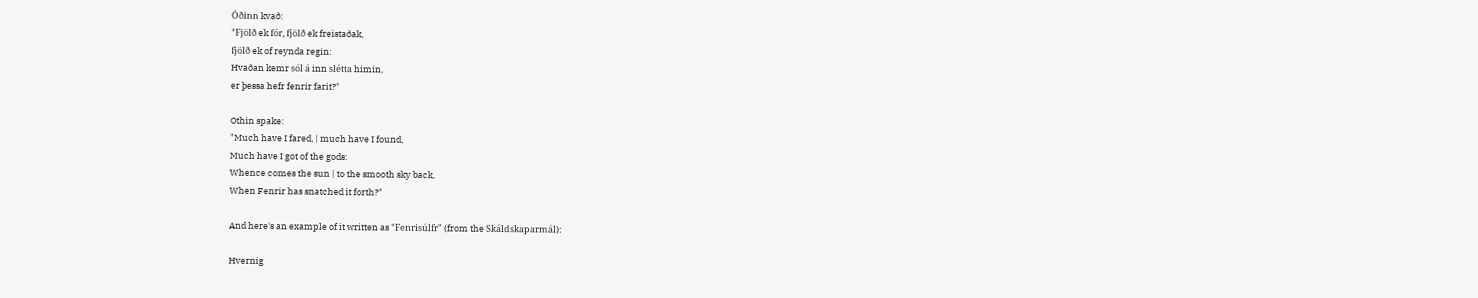Óðinn kvað:
"Fjölð ek fór, fjölð ek freistaðak,
fjölð ek of reynda regin:
Hvaðan kemr sól á inn slétta himin,
er þessa hefr fenrir farit?"

Othin spake:
"Much have I fared, | much have I found,
Much have I got of the gods:
Whence comes the sun | to the smooth sky back,
When Fenrir has snatched it forth?"

And here's an example of it written as "Fenrisúlfr" (from the Skáldskaparmál):

Hvernig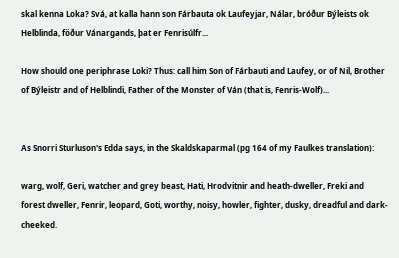skal kenna Loka? Svá, at kalla hann son Fárbauta ok Laufeyjar, Nálar, bróður Býleists ok Helblinda, föður Vánargands, þat er Fenrisúlfr...

How should one periphrase Loki? Thus: call him Son of Fárbauti and Laufey, or of Nil, Brother of Býleistr and of Helblindi, Father of the Monster of Ván (that is, Fenris-Wolf)...


As Snorri Sturluson's Edda says, in the Skaldskaparmal (pg 164 of my Faulkes translation):

warg, wolf, Geri, watcher and grey beast, Hati, Hrodvitnir and heath-dweller, Freki and forest dweller, Fenrir, leopard, Goti, worthy, noisy, howler, fighter, dusky, dreadful and dark-cheeked.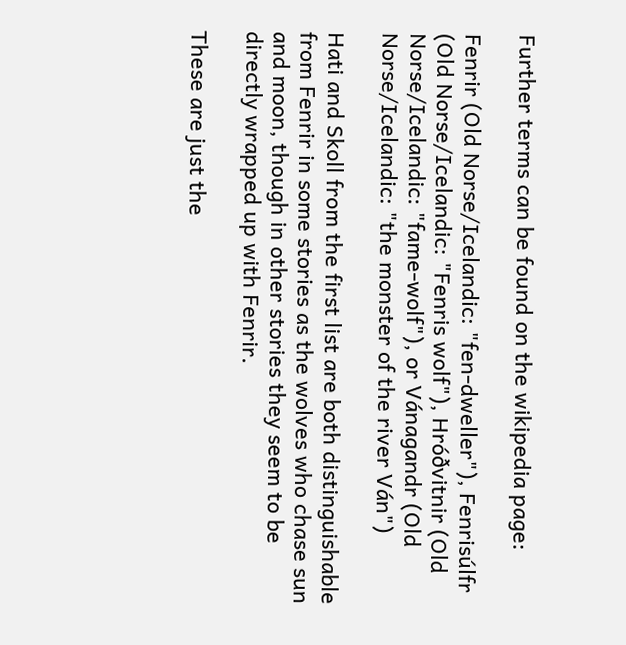Further terms can be found on the wikipedia page:

Fenrir (Old Norse/Icelandic: "fen-dweller"), Fenrisúlfr (Old Norse/Icelandic: "Fenris wolf"), Hróðvitnir (Old Norse/Icelandic: "fame-wolf"), or Vánagandr (Old Norse/Icelandic: "the monster of the river Ván")

Hati and Skoll from the first list are both distinguishable from Fenrir in some stories as the wolves who chase sun and moon, though in other stories they seem to be directly wrapped up with Fenrir.

These are just the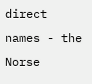direct names - the Norse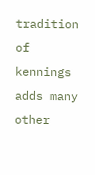tradition of kennings adds many other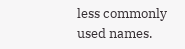less commonly used names.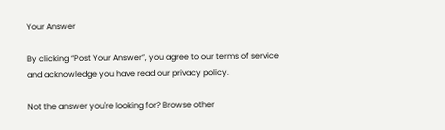Your Answer

By clicking “Post Your Answer”, you agree to our terms of service and acknowledge you have read our privacy policy.

Not the answer you're looking for? Browse other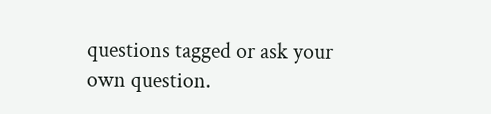questions tagged or ask your own question.